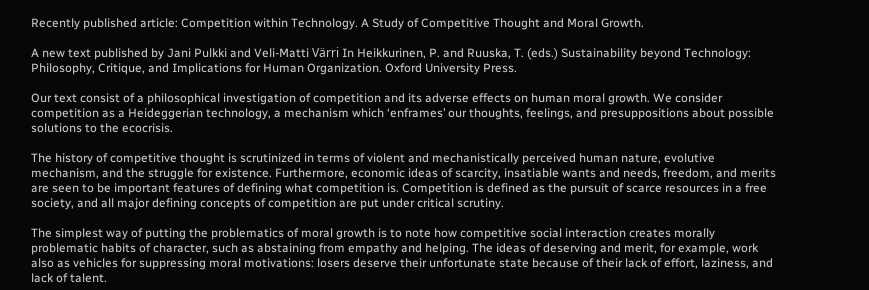Recently published article: Competition within Technology. A Study of Competitive Thought and Moral Growth.

A new text published by Jani Pulkki and Veli-Matti Värri In Heikkurinen, P. and Ruuska, T. (eds.) Sustainability beyond Technology: Philosophy, Critique, and Implications for Human Organization. Oxford University Press.

Our text consist of a philosophical investigation of competition and its adverse effects on human moral growth. We consider competition as a Heideggerian technology, a mechanism which ‘enframes’ our thoughts, feelings, and presuppositions about possible solutions to the ecocrisis.

The history of competitive thought is scrutinized in terms of violent and mechanistically perceived human nature, evolutive mechanism, and the struggle for existence. Furthermore, economic ideas of scarcity, insatiable wants and needs, freedom, and merits are seen to be important features of defining what competition is. Competition is defined as the pursuit of scarce resources in a free society, and all major defining concepts of competition are put under critical scrutiny.

The simplest way of putting the problematics of moral growth is to note how competitive social interaction creates morally problematic habits of character, such as abstaining from empathy and helping. The ideas of deserving and merit, for example, work also as vehicles for suppressing moral motivations: losers deserve their unfortunate state because of their lack of effort, laziness, and lack of talent.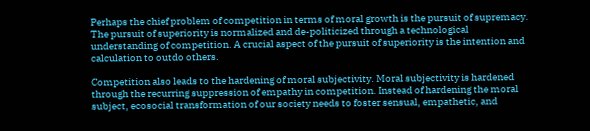Perhaps the chief problem of competition in terms of moral growth is the pursuit of supremacy. The pursuit of superiority is normalized and de-politicized through a technological understanding of competition. A crucial aspect of the pursuit of superiority is the intention and calculation to outdo others.

Competition also leads to the hardening of moral subjectivity. Moral subjectivity is hardened through the recurring suppression of empathy in competition. Instead of hardening the moral subject, ecosocial transformation of our society needs to foster sensual, empathetic, and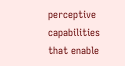perceptive capabilities that enable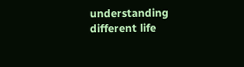understanding different life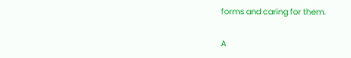forms and caring for them.

A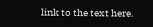link to the text here.